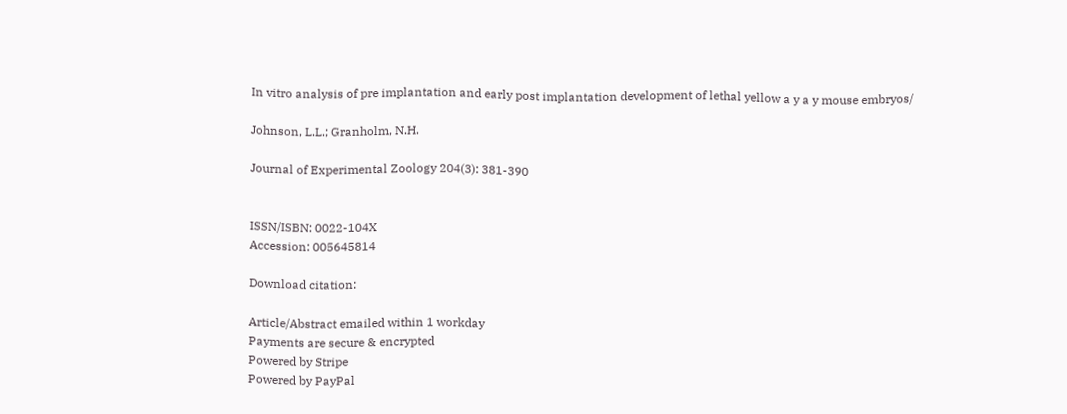In vitro analysis of pre implantation and early post implantation development of lethal yellow a y a y mouse embryos/

Johnson, L.L.; Granholm, N.H.

Journal of Experimental Zoology 204(3): 381-390


ISSN/ISBN: 0022-104X
Accession: 005645814

Download citation:

Article/Abstract emailed within 1 workday
Payments are secure & encrypted
Powered by Stripe
Powered by PayPal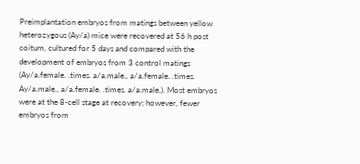Preimplantation embryos from matings between yellow heterozygous (Ay/a) mice were recovered at 56 h post coitum, cultured for 5 days and compared with the development of embryos from 3 control matings (Ay/a.female. .times. a/a.male., a/a.female. .times. Ay/a.male., a/a.female. .times. a/a.male.). Most embryos were at the 8-cell stage at recovery; however, fewer embryos from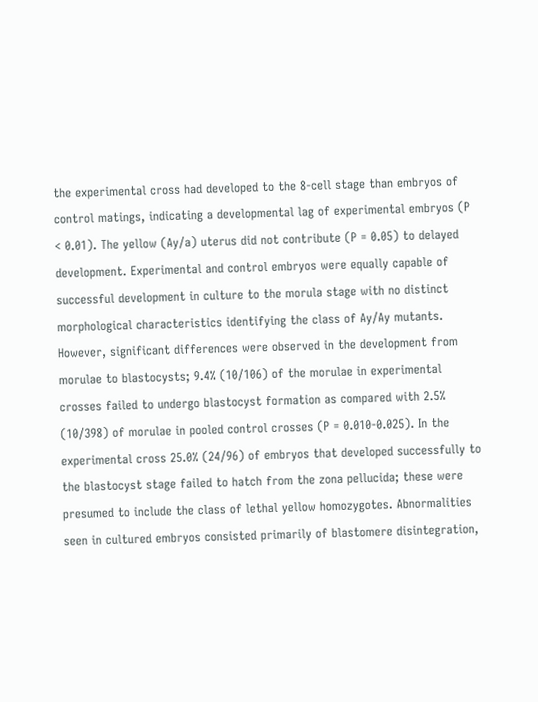the experimental cross had developed to the 8-cell stage than embryos of control matings, indicating a developmental lag of experimental embryos (P < 0.01). The yellow (Ay/a) uterus did not contribute (P = 0.05) to delayed development. Experimental and control embryos were equally capable of successful development in culture to the morula stage with no distinct morphological characteristics identifying the class of Ay/Ay mutants. However, significant differences were observed in the development from morulae to blastocysts; 9.4% (10/106) of the morulae in experimental crosses failed to undergo blastocyst formation as compared with 2.5% (10/398) of morulae in pooled control crosses (P = 0.010-0.025). In the experimental cross 25.0% (24/96) of embryos that developed successfully to the blastocyst stage failed to hatch from the zona pellucida; these were presumed to include the class of lethal yellow homozygotes. Abnormalities seen in cultured embryos consisted primarily of blastomere disintegration,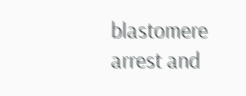blastomere arrest and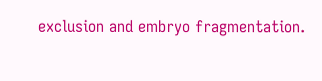exclusion and embryo fragmentation.